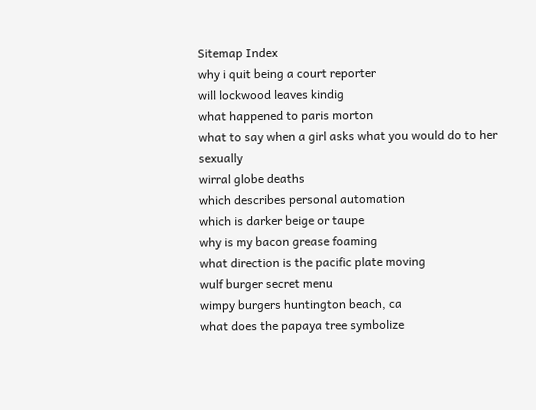Sitemap Index
why i quit being a court reporter
will lockwood leaves kindig
what happened to paris morton
what to say when a girl asks what you would do to her sexually
wirral globe deaths
which describes personal automation
which is darker beige or taupe
why is my bacon grease foaming
what direction is the pacific plate moving
wulf burger secret menu
wimpy burgers huntington beach, ca
what does the papaya tree symbolize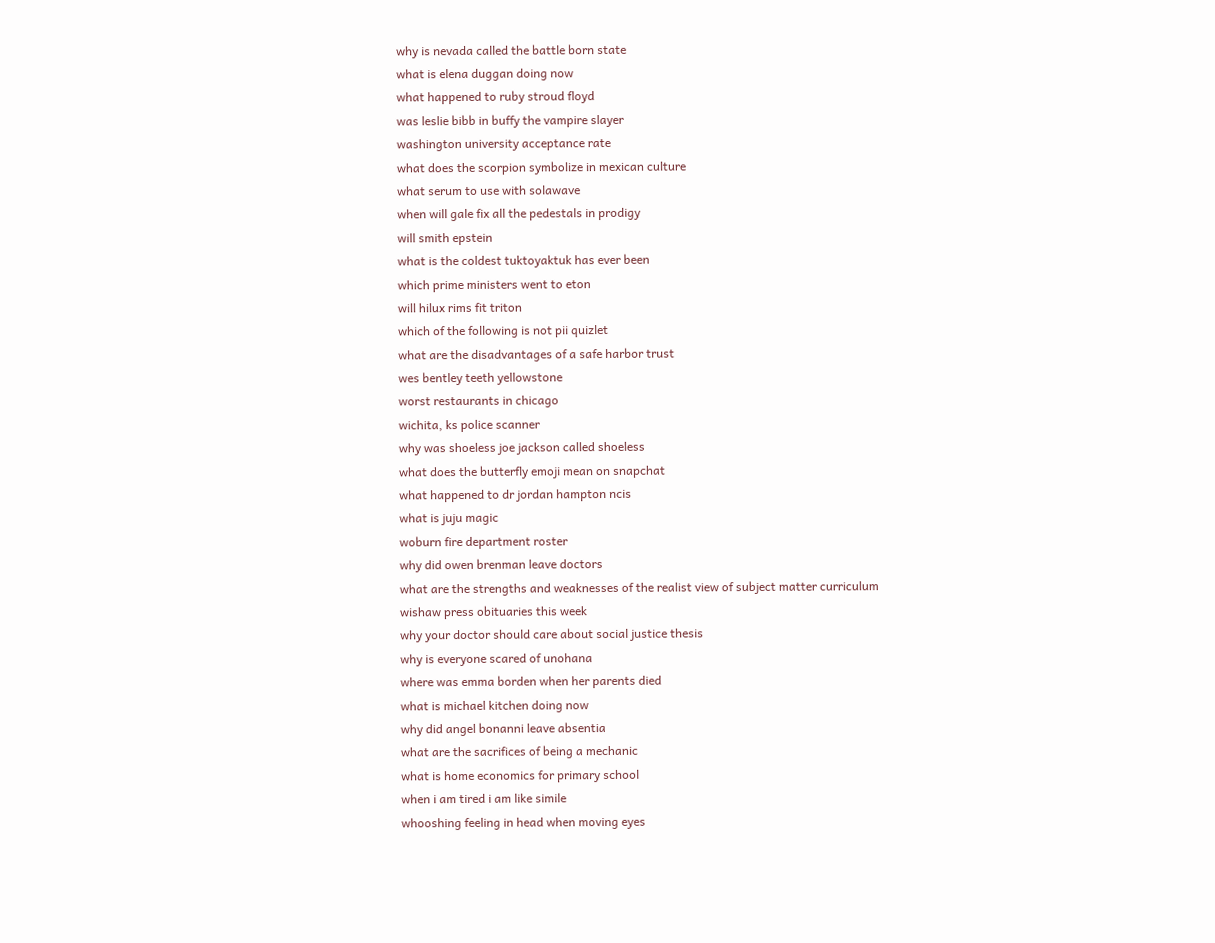why is nevada called the battle born state
what is elena duggan doing now
what happened to ruby stroud floyd
was leslie bibb in buffy the vampire slayer
washington university acceptance rate
what does the scorpion symbolize in mexican culture
what serum to use with solawave
when will gale fix all the pedestals in prodigy
will smith epstein
what is the coldest tuktoyaktuk has ever been
which prime ministers went to eton
will hilux rims fit triton
which of the following is not pii quizlet
what are the disadvantages of a safe harbor trust
wes bentley teeth yellowstone
worst restaurants in chicago
wichita, ks police scanner
why was shoeless joe jackson called shoeless
what does the butterfly emoji mean on snapchat
what happened to dr jordan hampton ncis
what is juju magic
woburn fire department roster
why did owen brenman leave doctors
what are the strengths and weaknesses of the realist view of subject matter curriculum
wishaw press obituaries this week
why your doctor should care about social justice thesis
why is everyone scared of unohana
where was emma borden when her parents died
what is michael kitchen doing now
why did angel bonanni leave absentia
what are the sacrifices of being a mechanic
what is home economics for primary school
when i am tired i am like simile
whooshing feeling in head when moving eyes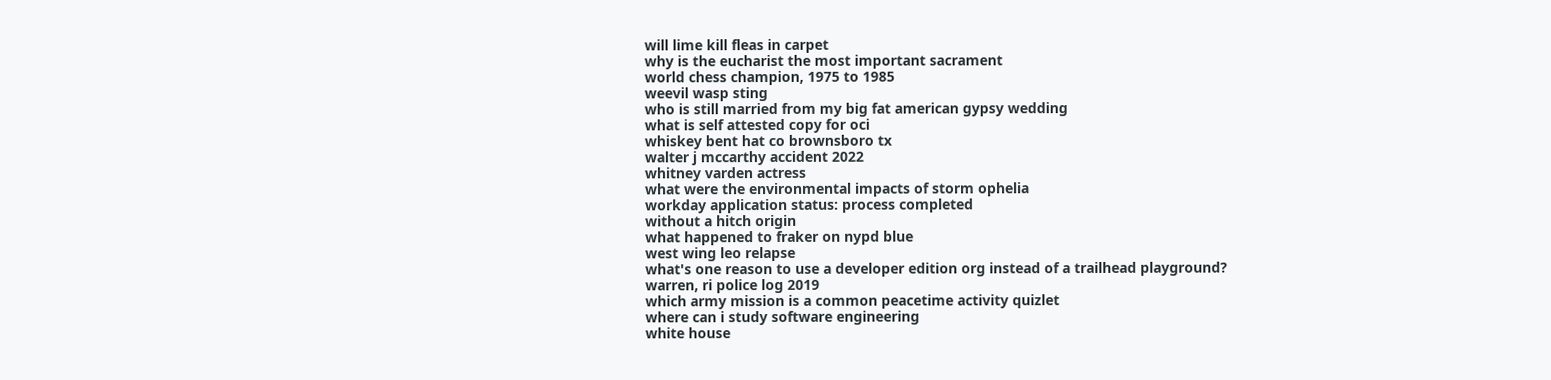will lime kill fleas in carpet
why is the eucharist the most important sacrament
world chess champion, 1975 to 1985
weevil wasp sting
who is still married from my big fat american gypsy wedding
what is self attested copy for oci
whiskey bent hat co brownsboro tx
walter j mccarthy accident 2022
whitney varden actress
what were the environmental impacts of storm ophelia
workday application status: process completed
without a hitch origin
what happened to fraker on nypd blue
west wing leo relapse
what's one reason to use a developer edition org instead of a trailhead playground?
warren, ri police log 2019
which army mission is a common peacetime activity quizlet
where can i study software engineering
white house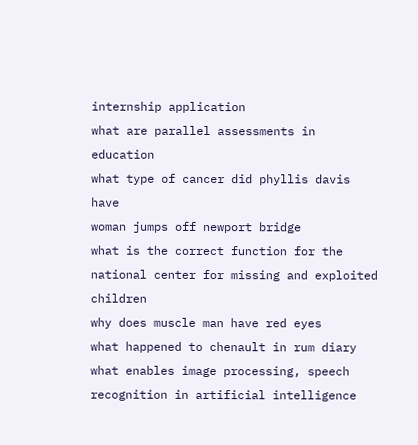internship application
what are parallel assessments in education
what type of cancer did phyllis davis have
woman jumps off newport bridge
what is the correct function for the national center for missing and exploited children
why does muscle man have red eyes
what happened to chenault in rum diary
what enables image processing, speech recognition in artificial intelligence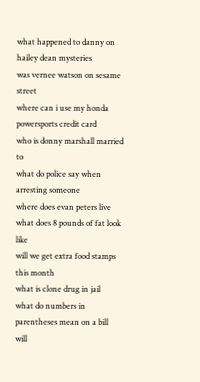what happened to danny on hailey dean mysteries
was vernee watson on sesame street
where can i use my honda powersports credit card
who is donny marshall married to
what do police say when arresting someone
where does evan peters live
what does 8 pounds of fat look like
will we get extra food stamps this month
what is clone drug in jail
what do numbers in parentheses mean on a bill
will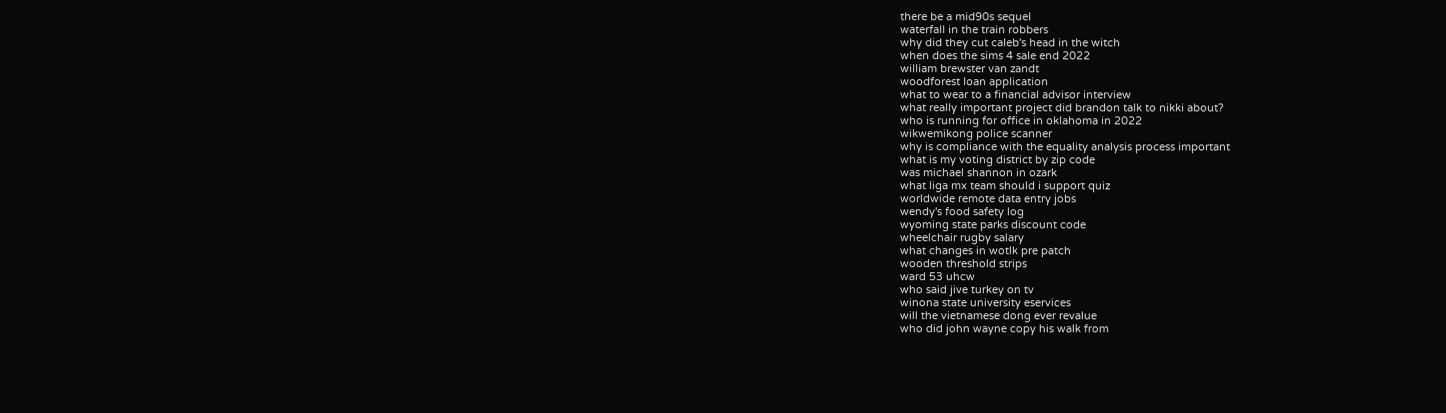there be a mid90s sequel
waterfall in the train robbers
why did they cut caleb's head in the witch
when does the sims 4 sale end 2022
william brewster van zandt
woodforest loan application
what to wear to a financial advisor interview
what really important project did brandon talk to nikki about?
who is running for office in oklahoma in 2022
wikwemikong police scanner
why is compliance with the equality analysis process important
what is my voting district by zip code
was michael shannon in ozark
what liga mx team should i support quiz
worldwide remote data entry jobs
wendy's food safety log
wyoming state parks discount code
wheelchair rugby salary
what changes in wotlk pre patch
wooden threshold strips
ward 53 uhcw
who said jive turkey on tv
winona state university eservices
will the vietnamese dong ever revalue
who did john wayne copy his walk from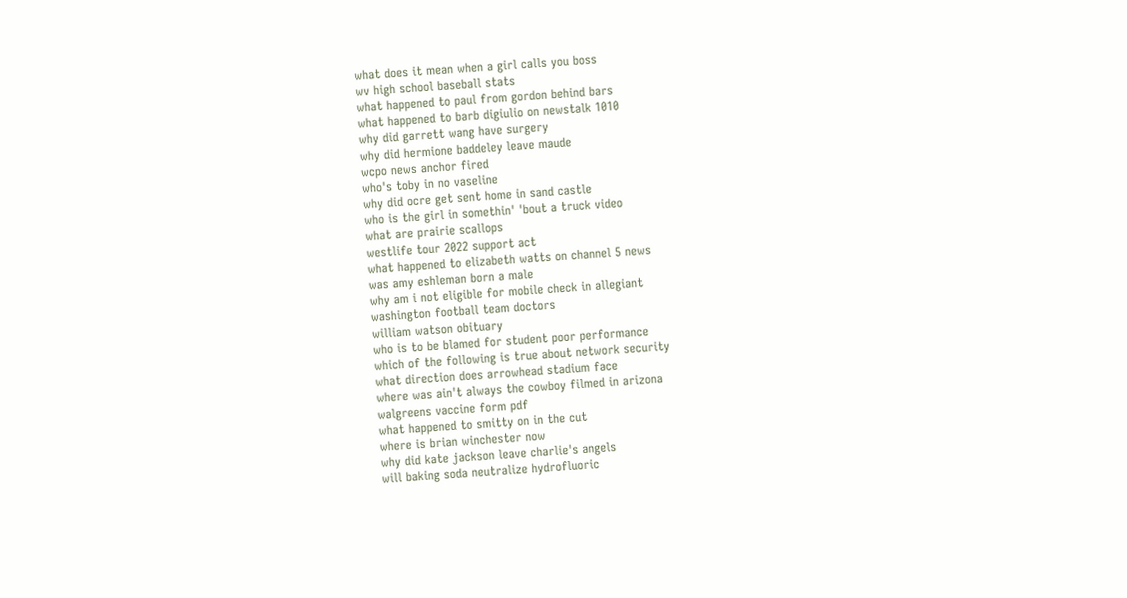what does it mean when a girl calls you boss
wv high school baseball stats
what happened to paul from gordon behind bars
what happened to barb digiulio on newstalk 1010
why did garrett wang have surgery
why did hermione baddeley leave maude
wcpo news anchor fired
who's toby in no vaseline
why did ocre get sent home in sand castle
who is the girl in somethin' 'bout a truck video
what are prairie scallops
westlife tour 2022 support act
what happened to elizabeth watts on channel 5 news
was amy eshleman born a male
why am i not eligible for mobile check in allegiant
washington football team doctors
william watson obituary
who is to be blamed for student poor performance
which of the following is true about network security
what direction does arrowhead stadium face
where was ain't always the cowboy filmed in arizona
walgreens vaccine form pdf
what happened to smitty on in the cut
where is brian winchester now
why did kate jackson leave charlie's angels
will baking soda neutralize hydrofluoric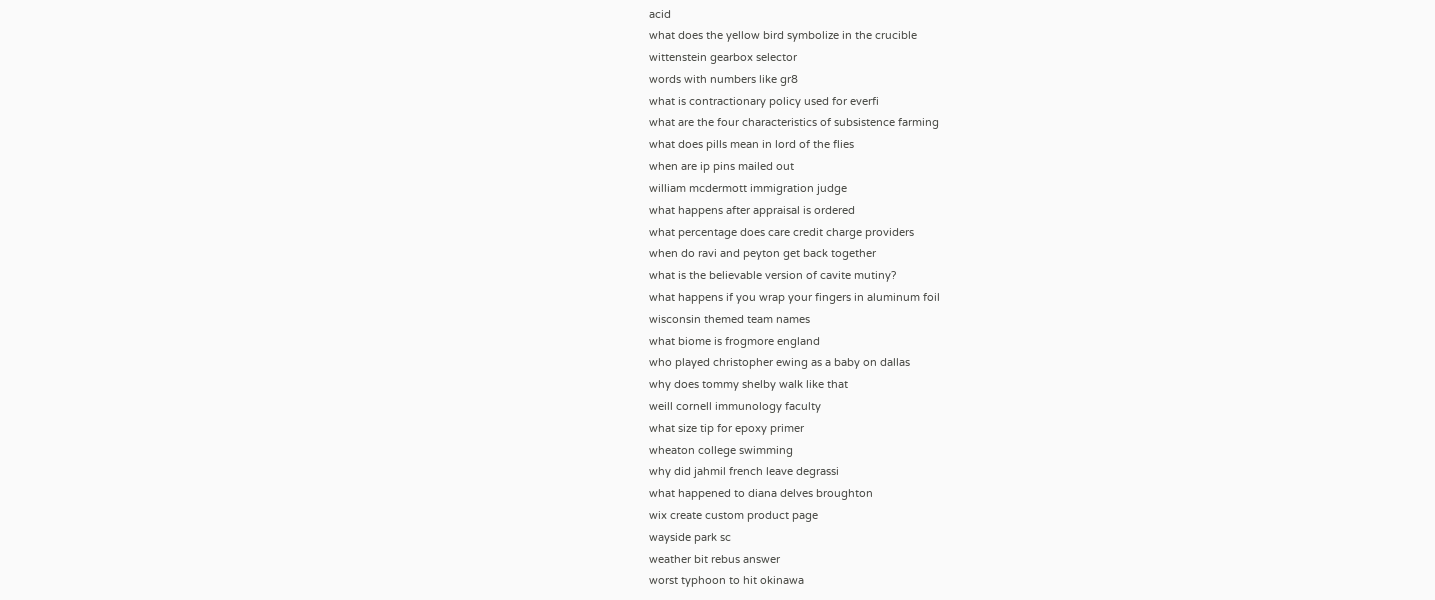acid
what does the yellow bird symbolize in the crucible
wittenstein gearbox selector
words with numbers like gr8
what is contractionary policy used for everfi
what are the four characteristics of subsistence farming
what does pills mean in lord of the flies
when are ip pins mailed out
william mcdermott immigration judge
what happens after appraisal is ordered
what percentage does care credit charge providers
when do ravi and peyton get back together
what is the believable version of cavite mutiny?
what happens if you wrap your fingers in aluminum foil
wisconsin themed team names
what biome is frogmore england
who played christopher ewing as a baby on dallas
why does tommy shelby walk like that
weill cornell immunology faculty
what size tip for epoxy primer
wheaton college swimming
why did jahmil french leave degrassi
what happened to diana delves broughton
wix create custom product page
wayside park sc
weather bit rebus answer
worst typhoon to hit okinawa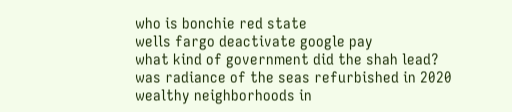who is bonchie red state
wells fargo deactivate google pay
what kind of government did the shah lead?
was radiance of the seas refurbished in 2020
wealthy neighborhoods in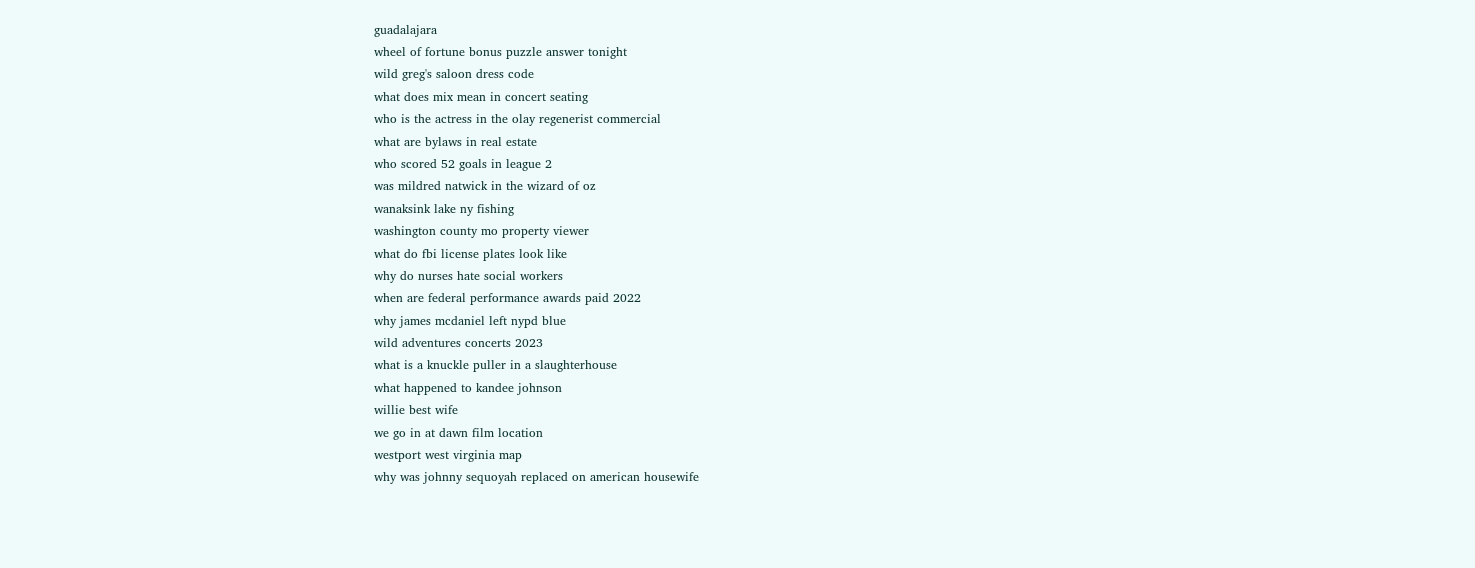guadalajara
wheel of fortune bonus puzzle answer tonight
wild greg's saloon dress code
what does mix mean in concert seating
who is the actress in the olay regenerist commercial
what are bylaws in real estate
who scored 52 goals in league 2
was mildred natwick in the wizard of oz
wanaksink lake ny fishing
washington county mo property viewer
what do fbi license plates look like
why do nurses hate social workers
when are federal performance awards paid 2022
why james mcdaniel left nypd blue
wild adventures concerts 2023
what is a knuckle puller in a slaughterhouse
what happened to kandee johnson
willie best wife
we go in at dawn film location
westport west virginia map
why was johnny sequoyah replaced on american housewife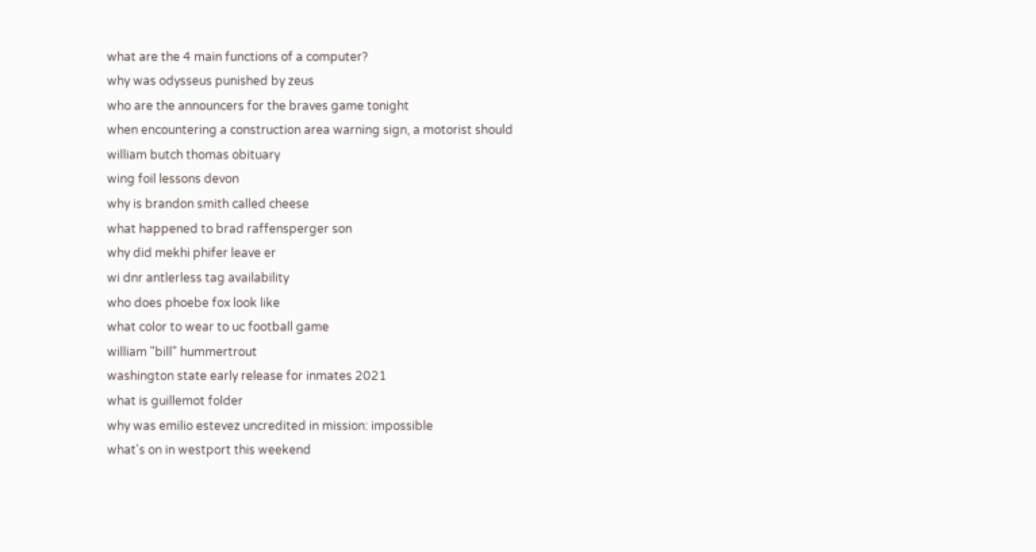what are the 4 main functions of a computer?
why was odysseus punished by zeus
who are the announcers for the braves game tonight
when encountering a construction area warning sign, a motorist should
william butch thomas obituary
wing foil lessons devon
why is brandon smith called cheese
what happened to brad raffensperger son
why did mekhi phifer leave er
wi dnr antlerless tag availability
who does phoebe fox look like
what color to wear to uc football game
william "bill" hummertrout
washington state early release for inmates 2021
what is guillemot folder
why was emilio estevez uncredited in mission: impossible
what's on in westport this weekend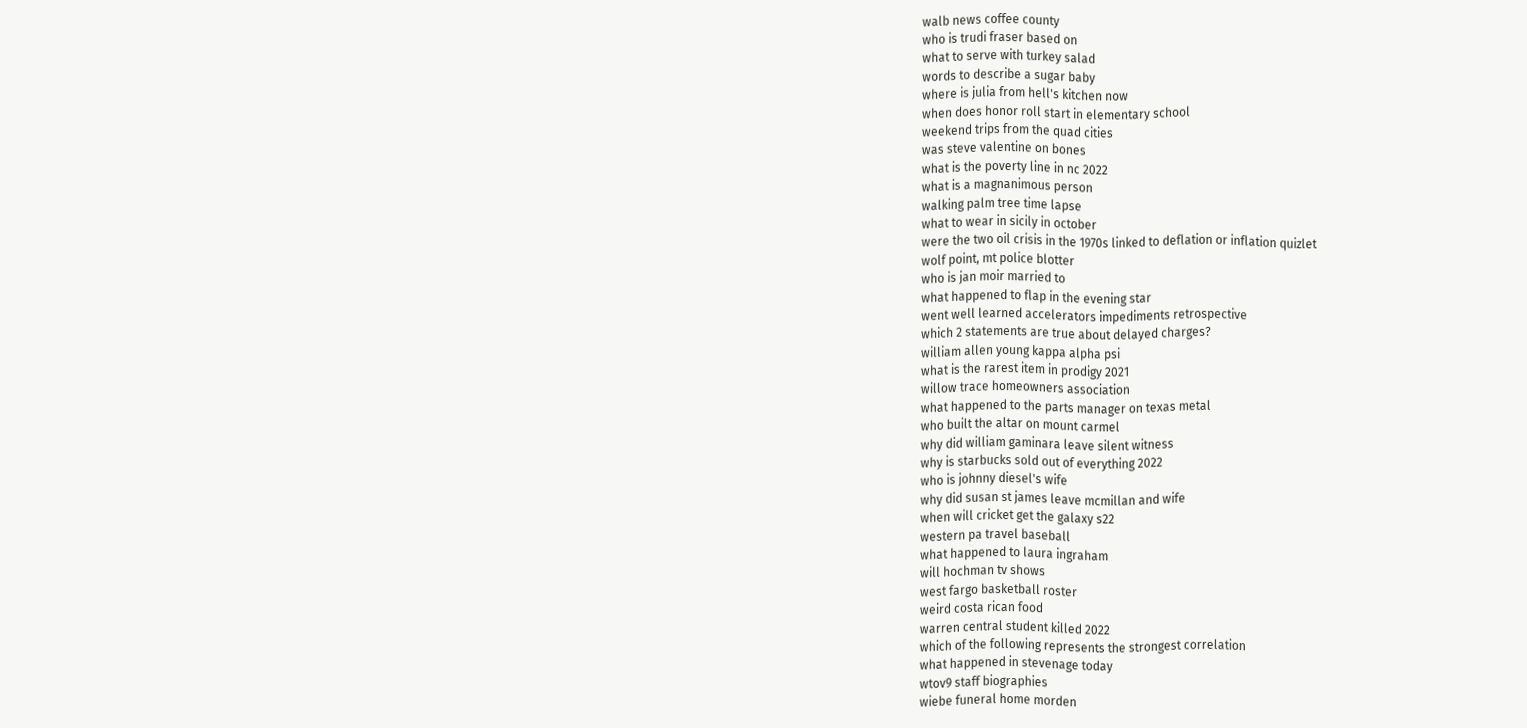walb news coffee county
who is trudi fraser based on
what to serve with turkey salad
words to describe a sugar baby
where is julia from hell's kitchen now
when does honor roll start in elementary school
weekend trips from the quad cities
was steve valentine on bones
what is the poverty line in nc 2022
what is a magnanimous person
walking palm tree time lapse
what to wear in sicily in october
were the two oil crisis in the 1970s linked to deflation or inflation quizlet
wolf point, mt police blotter
who is jan moir married to
what happened to flap in the evening star
went well learned accelerators impediments retrospective
which 2 statements are true about delayed charges?
william allen young kappa alpha psi
what is the rarest item in prodigy 2021
willow trace homeowners association
what happened to the parts manager on texas metal
who built the altar on mount carmel
why did william gaminara leave silent witness
why is starbucks sold out of everything 2022
who is johnny diesel's wife
why did susan st james leave mcmillan and wife
when will cricket get the galaxy s22
western pa travel baseball
what happened to laura ingraham
will hochman tv shows
west fargo basketball roster
weird costa rican food
warren central student killed 2022
which of the following represents the strongest correlation
what happened in stevenage today
wtov9 staff biographies
wiebe funeral home morden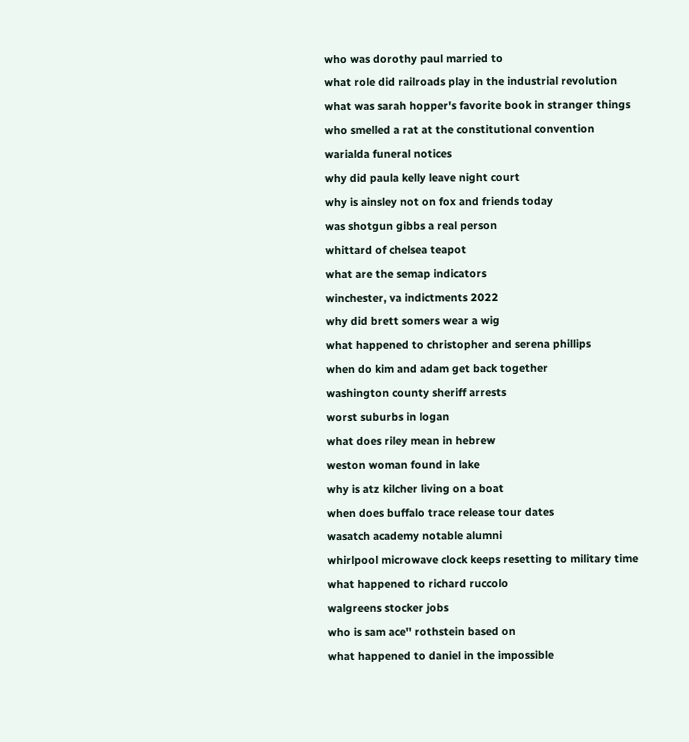who was dorothy paul married to
what role did railroads play in the industrial revolution
what was sarah hopper's favorite book in stranger things
who smelled a rat at the constitutional convention
warialda funeral notices
why did paula kelly leave night court
why is ainsley not on fox and friends today
was shotgun gibbs a real person
whittard of chelsea teapot
what are the semap indicators
winchester, va indictments 2022
why did brett somers wear a wig
what happened to christopher and serena phillips
when do kim and adam get back together
washington county sheriff arrests
worst suburbs in logan
what does riley mean in hebrew
weston woman found in lake
why is atz kilcher living on a boat
when does buffalo trace release tour dates
wasatch academy notable alumni
whirlpool microwave clock keeps resetting to military time
what happened to richard ruccolo
walgreens stocker jobs
who is sam ace'' rothstein based on
what happened to daniel in the impossible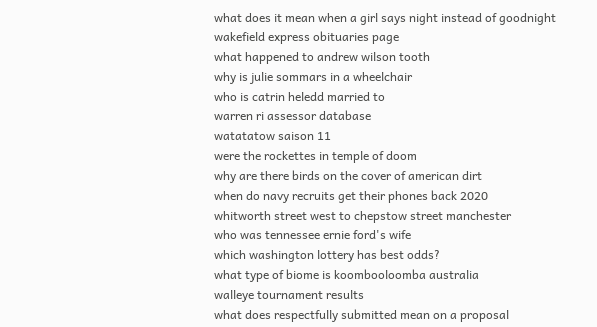what does it mean when a girl says night instead of goodnight
wakefield express obituaries page
what happened to andrew wilson tooth
why is julie sommars in a wheelchair
who is catrin heledd married to
warren ri assessor database
watatatow saison 11
were the rockettes in temple of doom
why are there birds on the cover of american dirt
when do navy recruits get their phones back 2020
whitworth street west to chepstow street manchester
who was tennessee ernie ford's wife
which washington lottery has best odds?
what type of biome is koombooloomba australia
walleye tournament results
what does respectfully submitted mean on a proposal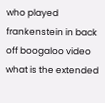who played frankenstein in back off boogaloo video
what is the extended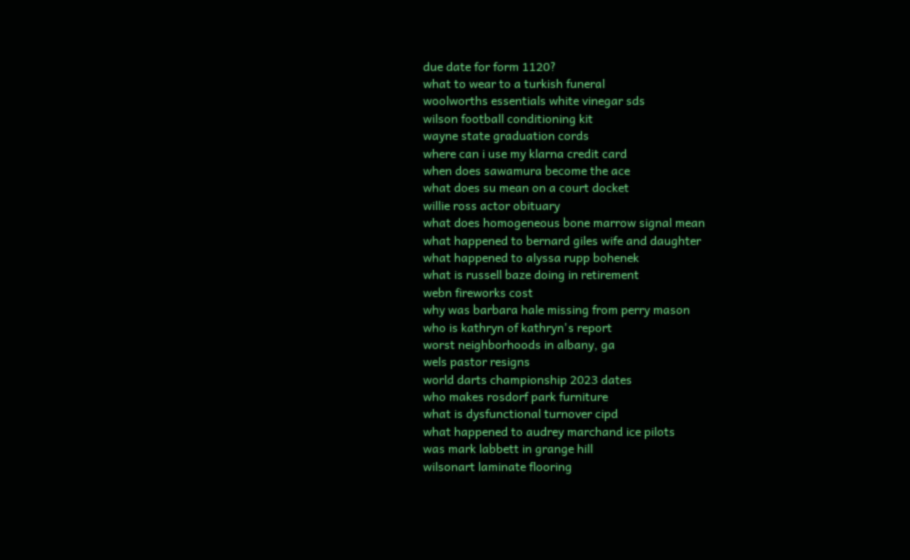due date for form 1120?
what to wear to a turkish funeral
woolworths essentials white vinegar sds
wilson football conditioning kit
wayne state graduation cords
where can i use my klarna credit card
when does sawamura become the ace
what does su mean on a court docket
willie ross actor obituary
what does homogeneous bone marrow signal mean
what happened to bernard giles wife and daughter
what happened to alyssa rupp bohenek
what is russell baze doing in retirement
webn fireworks cost
why was barbara hale missing from perry mason
who is kathryn of kathryn's report
worst neighborhoods in albany, ga
wels pastor resigns
world darts championship 2023 dates
who makes rosdorf park furniture
what is dysfunctional turnover cipd
what happened to audrey marchand ice pilots
was mark labbett in grange hill
wilsonart laminate flooring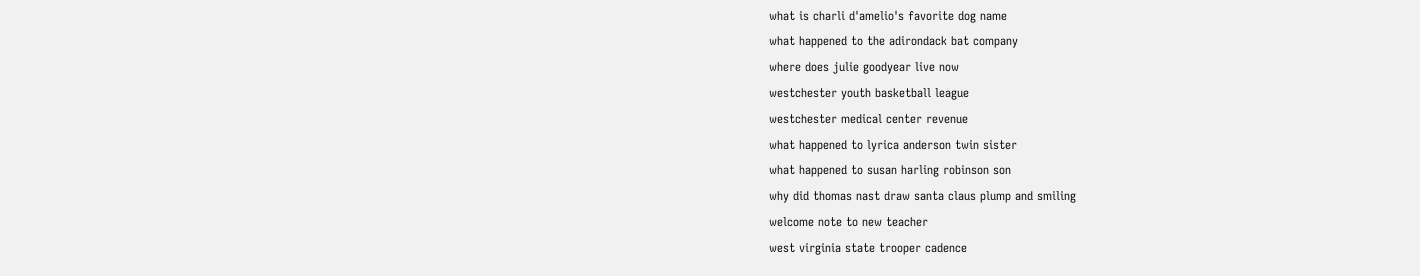what is charli d'amelio's favorite dog name
what happened to the adirondack bat company
where does julie goodyear live now
westchester youth basketball league
westchester medical center revenue
what happened to lyrica anderson twin sister
what happened to susan harling robinson son
why did thomas nast draw santa claus plump and smiling
welcome note to new teacher
west virginia state trooper cadence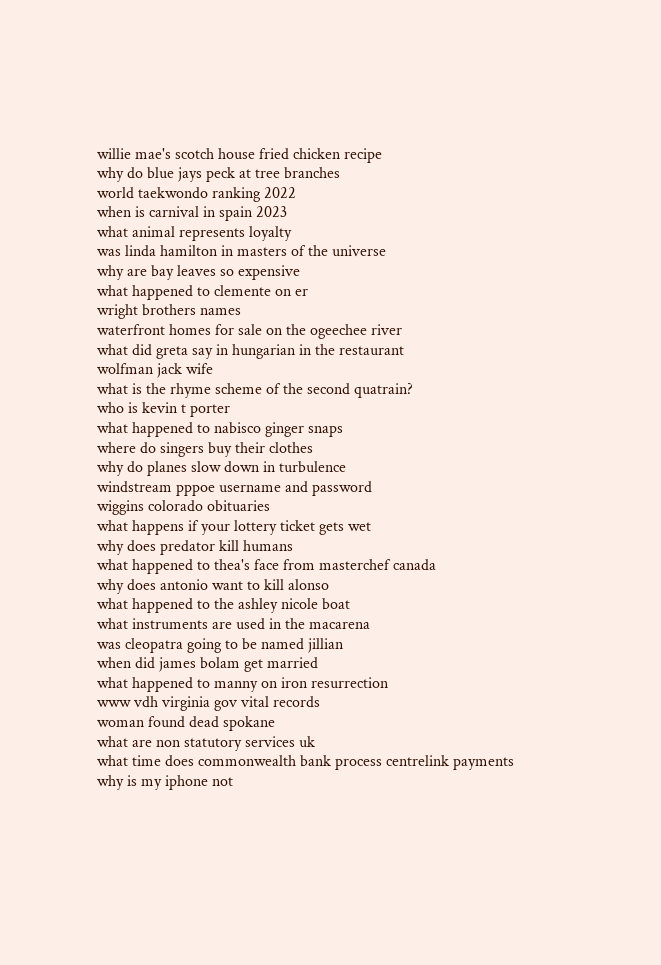willie mae's scotch house fried chicken recipe
why do blue jays peck at tree branches
world taekwondo ranking 2022
when is carnival in spain 2023
what animal represents loyalty
was linda hamilton in masters of the universe
why are bay leaves so expensive
what happened to clemente on er
wright brothers names
waterfront homes for sale on the ogeechee river
what did greta say in hungarian in the restaurant
wolfman jack wife
what is the rhyme scheme of the second quatrain?
who is kevin t porter
what happened to nabisco ginger snaps
where do singers buy their clothes
why do planes slow down in turbulence
windstream pppoe username and password
wiggins colorado obituaries
what happens if your lottery ticket gets wet
why does predator kill humans
what happened to thea's face from masterchef canada
why does antonio want to kill alonso
what happened to the ashley nicole boat
what instruments are used in the macarena
was cleopatra going to be named jillian
when did james bolam get married
what happened to manny on iron resurrection
www vdh virginia gov vital records
woman found dead spokane
what are non statutory services uk
what time does commonwealth bank process centrelink payments
why is my iphone not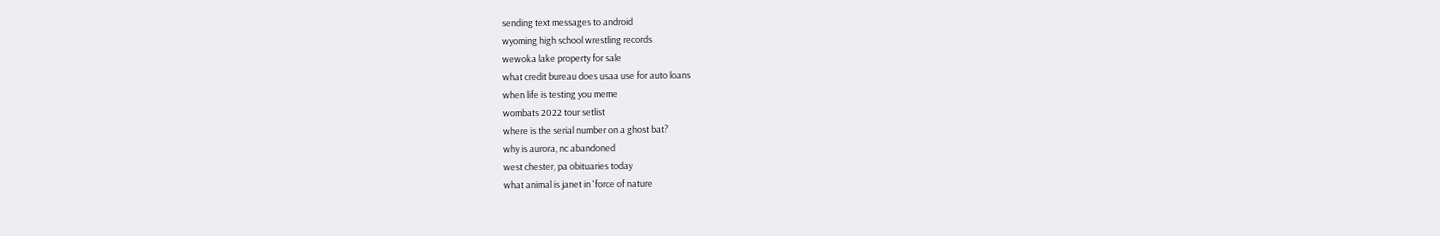sending text messages to android
wyoming high school wrestling records
wewoka lake property for sale
what credit bureau does usaa use for auto loans
when life is testing you meme
wombats 2022 tour setlist
where is the serial number on a ghost bat?
why is aurora, nc abandoned
west chester, pa obituaries today
what animal is janet in 'force of nature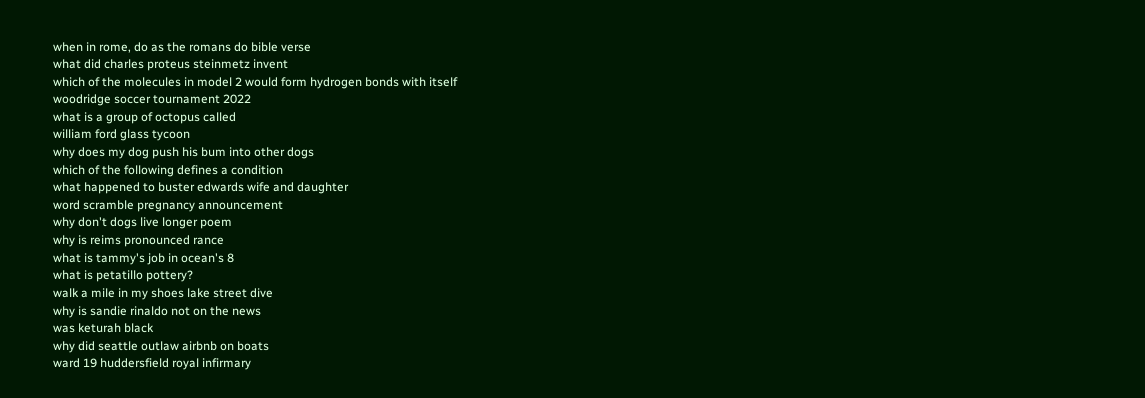when in rome, do as the romans do bible verse
what did charles proteus steinmetz invent
which of the molecules in model 2 would form hydrogen bonds with itself
woodridge soccer tournament 2022
what is a group of octopus called
william ford glass tycoon
why does my dog push his bum into other dogs
which of the following defines a condition
what happened to buster edwards wife and daughter
word scramble pregnancy announcement
why don't dogs live longer poem
why is reims pronounced rance
what is tammy's job in ocean's 8
what is petatillo pottery?
walk a mile in my shoes lake street dive
why is sandie rinaldo not on the news
was keturah black
why did seattle outlaw airbnb on boats
ward 19 huddersfield royal infirmary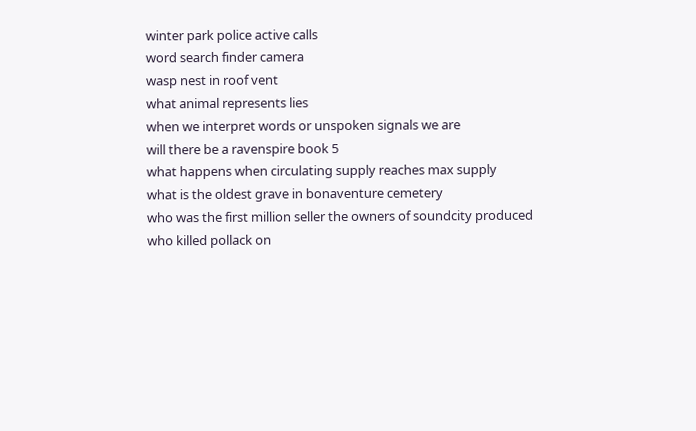winter park police active calls
word search finder camera
wasp nest in roof vent
what animal represents lies
when we interpret words or unspoken signals we are
will there be a ravenspire book 5
what happens when circulating supply reaches max supply
what is the oldest grave in bonaventure cemetery
who was the first million seller the owners of soundcity produced
who killed pollack on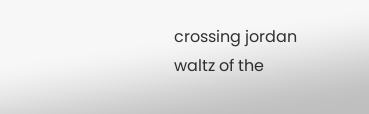crossing jordan
waltz of the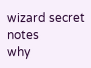wizard secret notes
why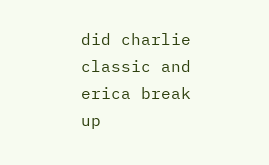did charlie classic and erica break up